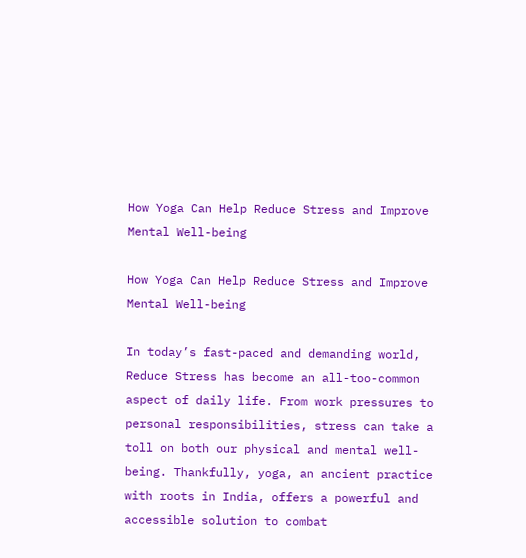How Yoga Can Help Reduce Stress and Improve Mental Well-being

How Yoga Can Help Reduce Stress and Improve Mental Well-being

In today’s fast-paced and demanding world, Reduce Stress has become an all-too-common aspect of daily life. From work pressures to personal responsibilities, stress can take a toll on both our physical and mental well-being. Thankfully, yoga, an ancient practice with roots in India, offers a powerful and accessible solution to combat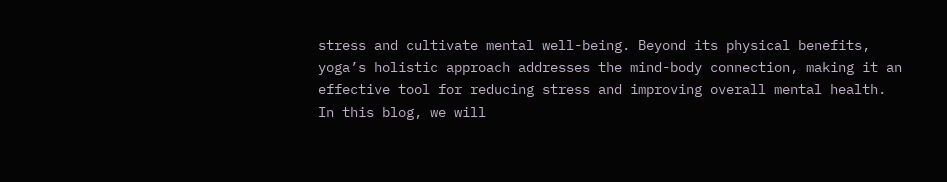stress and cultivate mental well-being. Beyond its physical benefits, yoga’s holistic approach addresses the mind-body connection, making it an effective tool for reducing stress and improving overall mental health. In this blog, we will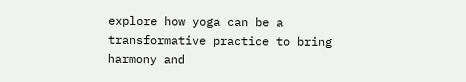explore how yoga can be a transformative practice to bring harmony and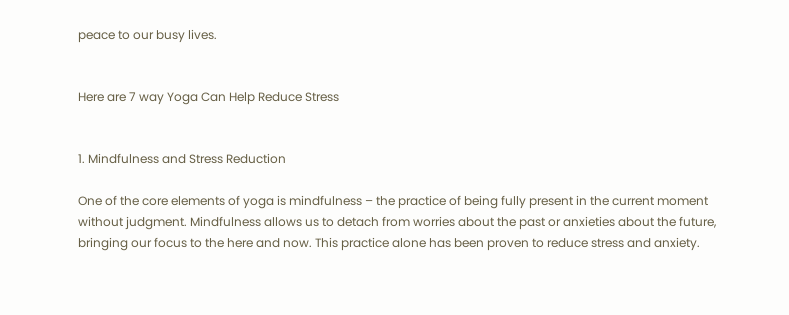peace to our busy lives.


Here are 7 way Yoga Can Help Reduce Stress


1. Mindfulness and Stress Reduction

One of the core elements of yoga is mindfulness – the practice of being fully present in the current moment without judgment. Mindfulness allows us to detach from worries about the past or anxieties about the future, bringing our focus to the here and now. This practice alone has been proven to reduce stress and anxiety.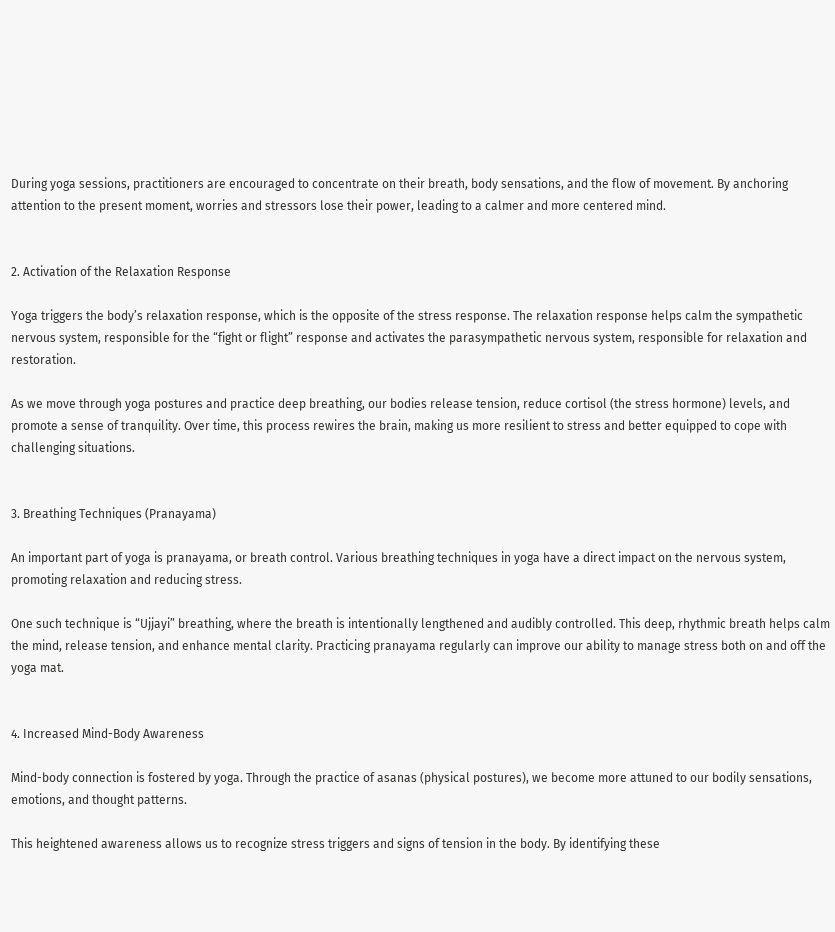During yoga sessions, practitioners are encouraged to concentrate on their breath, body sensations, and the flow of movement. By anchoring attention to the present moment, worries and stressors lose their power, leading to a calmer and more centered mind.


2. Activation of the Relaxation Response

Yoga triggers the body’s relaxation response, which is the opposite of the stress response. The relaxation response helps calm the sympathetic nervous system, responsible for the “fight or flight” response and activates the parasympathetic nervous system, responsible for relaxation and restoration.

As we move through yoga postures and practice deep breathing, our bodies release tension, reduce cortisol (the stress hormone) levels, and promote a sense of tranquility. Over time, this process rewires the brain, making us more resilient to stress and better equipped to cope with challenging situations.


3. Breathing Techniques (Pranayama)

An important part of yoga is pranayama, or breath control. Various breathing techniques in yoga have a direct impact on the nervous system, promoting relaxation and reducing stress.

One such technique is “Ujjayi” breathing, where the breath is intentionally lengthened and audibly controlled. This deep, rhythmic breath helps calm the mind, release tension, and enhance mental clarity. Practicing pranayama regularly can improve our ability to manage stress both on and off the yoga mat.


4. Increased Mind-Body Awareness

Mind-body connection is fostered by yoga. Through the practice of asanas (physical postures), we become more attuned to our bodily sensations, emotions, and thought patterns.

This heightened awareness allows us to recognize stress triggers and signs of tension in the body. By identifying these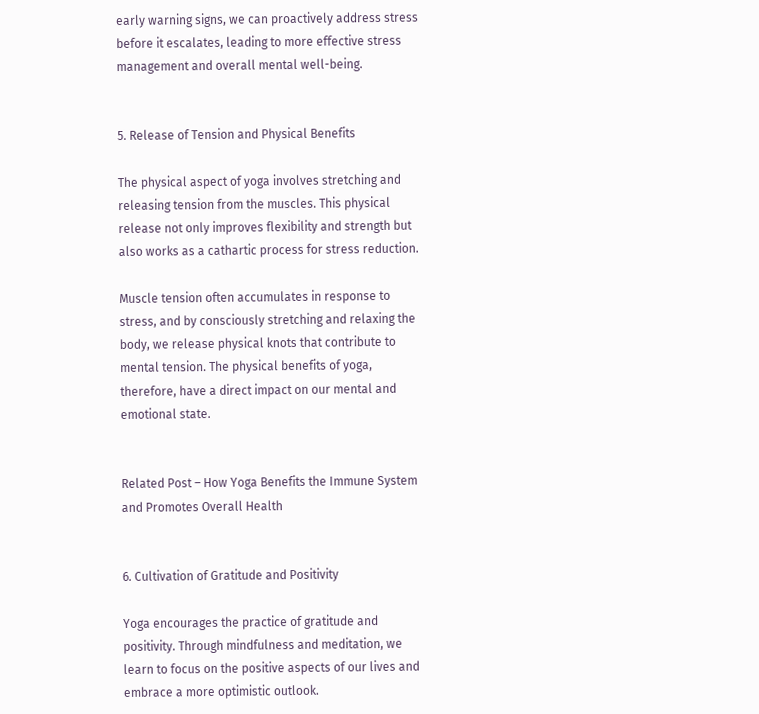early warning signs, we can proactively address stress before it escalates, leading to more effective stress management and overall mental well-being.


5. Release of Tension and Physical Benefits

The physical aspect of yoga involves stretching and releasing tension from the muscles. This physical release not only improves flexibility and strength but also works as a cathartic process for stress reduction.

Muscle tension often accumulates in response to stress, and by consciously stretching and relaxing the body, we release physical knots that contribute to mental tension. The physical benefits of yoga, therefore, have a direct impact on our mental and emotional state.


Related Post – How Yoga Benefits the Immune System and Promotes Overall Health


6. Cultivation of Gratitude and Positivity

Yoga encourages the practice of gratitude and positivity. Through mindfulness and meditation, we learn to focus on the positive aspects of our lives and embrace a more optimistic outlook.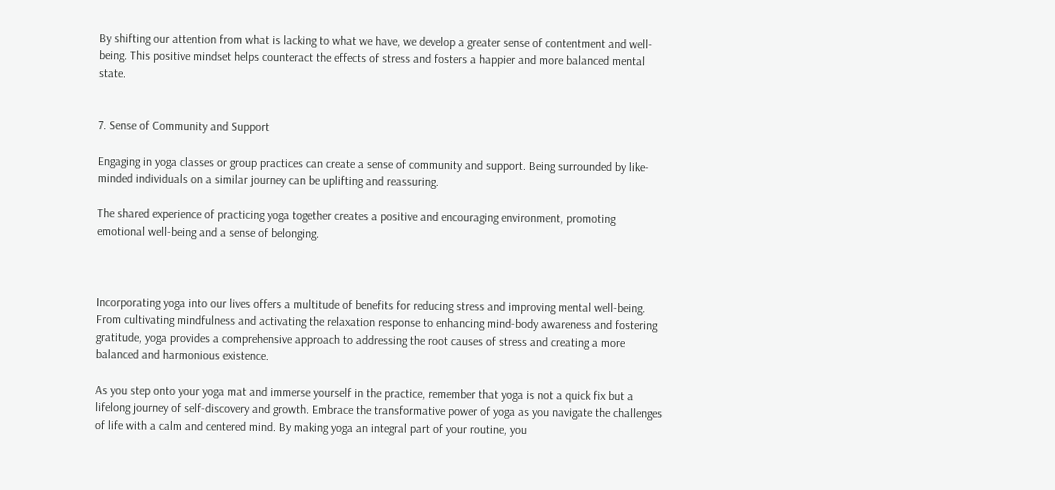By shifting our attention from what is lacking to what we have, we develop a greater sense of contentment and well-being. This positive mindset helps counteract the effects of stress and fosters a happier and more balanced mental state.


7. Sense of Community and Support

Engaging in yoga classes or group practices can create a sense of community and support. Being surrounded by like-minded individuals on a similar journey can be uplifting and reassuring.

The shared experience of practicing yoga together creates a positive and encouraging environment, promoting emotional well-being and a sense of belonging.



Incorporating yoga into our lives offers a multitude of benefits for reducing stress and improving mental well-being. From cultivating mindfulness and activating the relaxation response to enhancing mind-body awareness and fostering gratitude, yoga provides a comprehensive approach to addressing the root causes of stress and creating a more balanced and harmonious existence.

As you step onto your yoga mat and immerse yourself in the practice, remember that yoga is not a quick fix but a lifelong journey of self-discovery and growth. Embrace the transformative power of yoga as you navigate the challenges of life with a calm and centered mind. By making yoga an integral part of your routine, you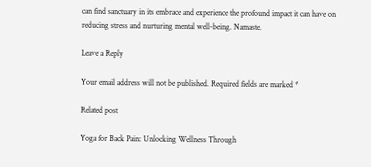can find sanctuary in its embrace and experience the profound impact it can have on reducing stress and nurturing mental well-being. Namaste.

Leave a Reply

Your email address will not be published. Required fields are marked *

Related post

Yoga for Back Pain: Unlocking Wellness Through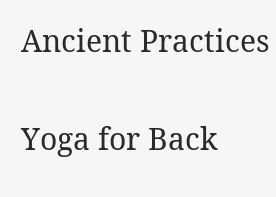Ancient Practices

Yoga for Back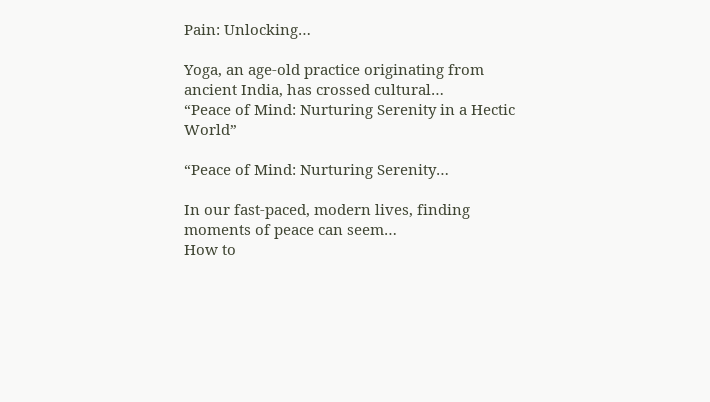Pain: Unlocking…

Yoga, an age-old practice originating from ancient India, has crossed cultural…
“Peace of Mind: Nurturing Serenity in a Hectic World”

“Peace of Mind: Nurturing Serenity…

In our fast-paced, modern lives, finding moments of peace can seem…
How to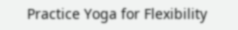Practice Yoga for Flexibility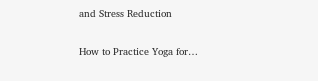and Stress Reduction

How to Practice Yoga for…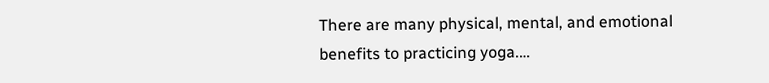There are many physical, mental, and emotional benefits to practicing yoga.…